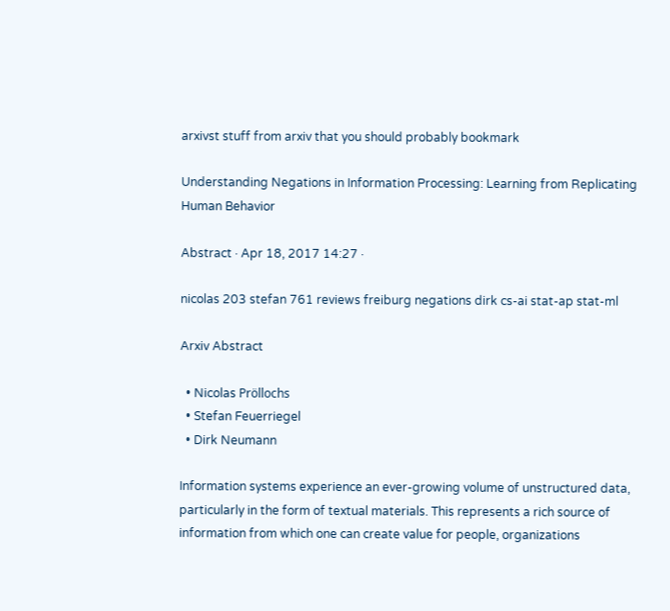arxivst stuff from arxiv that you should probably bookmark

Understanding Negations in Information Processing: Learning from Replicating Human Behavior

Abstract · Apr 18, 2017 14:27 ·

nicolas 203 stefan 761 reviews freiburg negations dirk cs-ai stat-ap stat-ml

Arxiv Abstract

  • Nicolas Pröllochs
  • Stefan Feuerriegel
  • Dirk Neumann

Information systems experience an ever-growing volume of unstructured data, particularly in the form of textual materials. This represents a rich source of information from which one can create value for people, organizations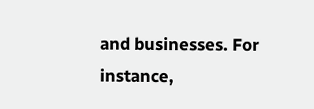and businesses. For instance,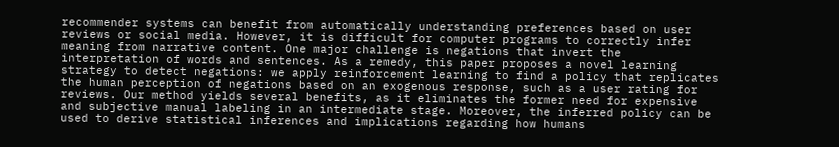recommender systems can benefit from automatically understanding preferences based on user reviews or social media. However, it is difficult for computer programs to correctly infer meaning from narrative content. One major challenge is negations that invert the interpretation of words and sentences. As a remedy, this paper proposes a novel learning strategy to detect negations: we apply reinforcement learning to find a policy that replicates the human perception of negations based on an exogenous response, such as a user rating for reviews. Our method yields several benefits, as it eliminates the former need for expensive and subjective manual labeling in an intermediate stage. Moreover, the inferred policy can be used to derive statistical inferences and implications regarding how humans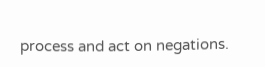process and act on negations.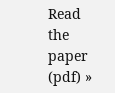Read the paper (pdf) »